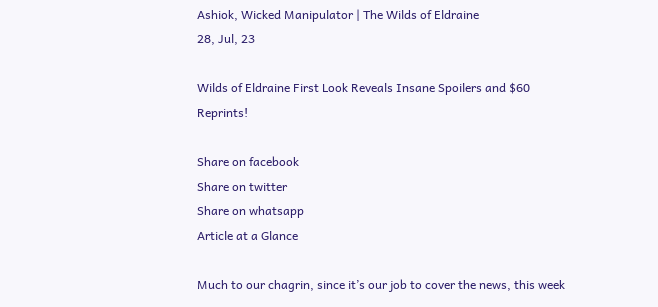Ashiok, Wicked Manipulator | The Wilds of Eldraine
28, Jul, 23

Wilds of Eldraine First Look Reveals Insane Spoilers and $60 Reprints!

Share on facebook
Share on twitter
Share on whatsapp
Article at a Glance

Much to our chagrin, since it’s our job to cover the news, this week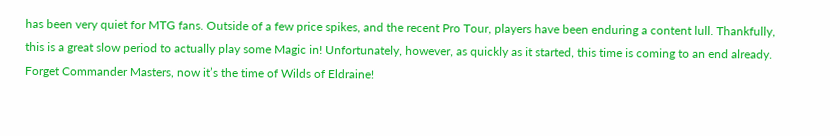has been very quiet for MTG fans. Outside of a few price spikes, and the recent Pro Tour, players have been enduring a content lull. Thankfully, this is a great slow period to actually play some Magic in! Unfortunately, however, as quickly as it started, this time is coming to an end already. Forget Commander Masters, now it’s the time of Wilds of Eldraine!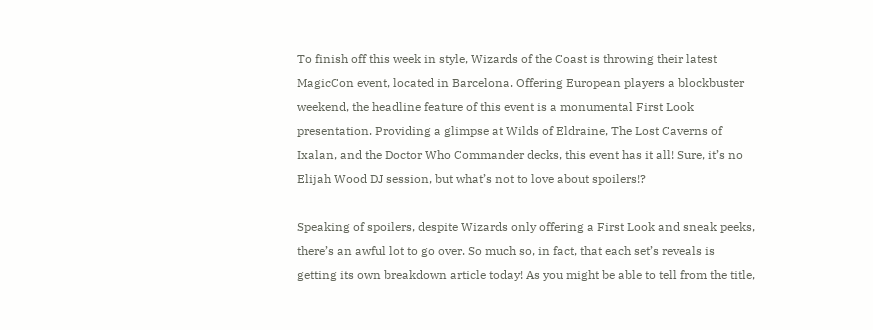To finish off this week in style, Wizards of the Coast is throwing their latest MagicCon event, located in Barcelona. Offering European players a blockbuster weekend, the headline feature of this event is a monumental First Look presentation. Providing a glimpse at Wilds of Eldraine, The Lost Caverns of Ixalan, and the Doctor Who Commander decks, this event has it all! Sure, it’s no Elijah Wood DJ session, but what’s not to love about spoilers!?

Speaking of spoilers, despite Wizards only offering a First Look and sneak peeks, there’s an awful lot to go over. So much so, in fact, that each set’s reveals is getting its own breakdown article today! As you might be able to tell from the title,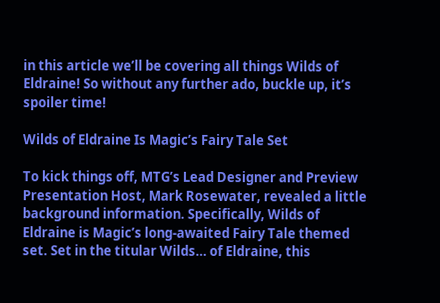in this article we’ll be covering all things Wilds of Eldraine! So without any further ado, buckle up, it’s spoiler time!

Wilds of Eldraine Is Magic’s Fairy Tale Set

To kick things off, MTG’s Lead Designer and Preview Presentation Host, Mark Rosewater, revealed a little background information. Specifically, Wilds of Eldraine is Magic’s long-awaited Fairy Tale themed set. Set in the titular Wilds… of Eldraine, this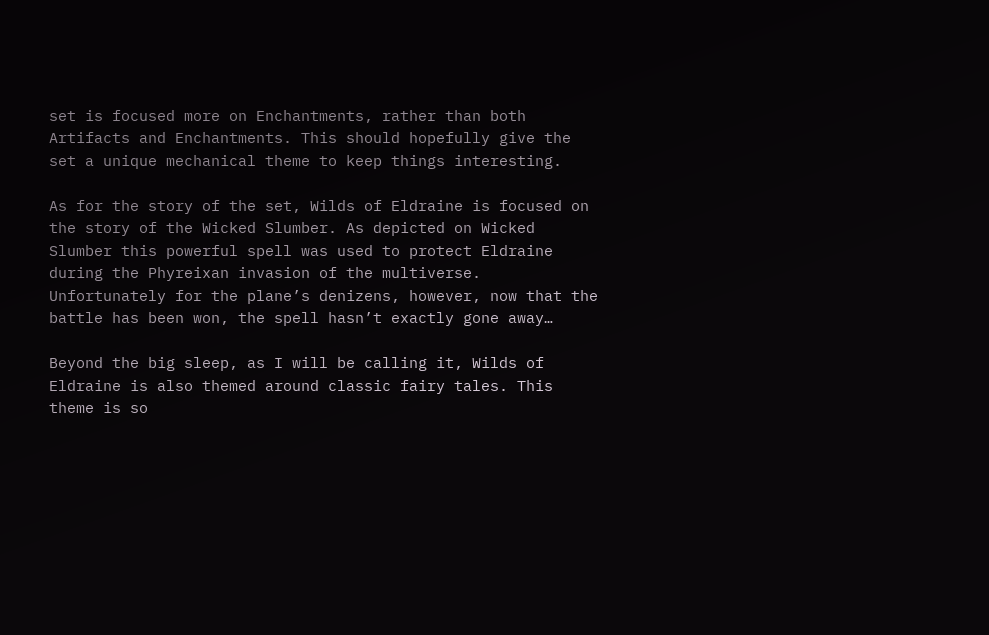set is focused more on Enchantments, rather than both Artifacts and Enchantments. This should hopefully give the set a unique mechanical theme to keep things interesting.

As for the story of the set, Wilds of Eldraine is focused on the story of the Wicked Slumber. As depicted on Wicked Slumber this powerful spell was used to protect Eldraine during the Phyreixan invasion of the multiverse. Unfortunately for the plane’s denizens, however, now that the battle has been won, the spell hasn’t exactly gone away…

Beyond the big sleep, as I will be calling it, Wilds of Eldraine is also themed around classic fairy tales. This theme is so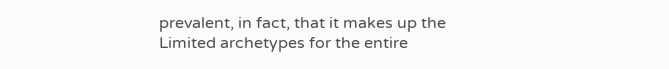prevalent, in fact, that it makes up the Limited archetypes for the entire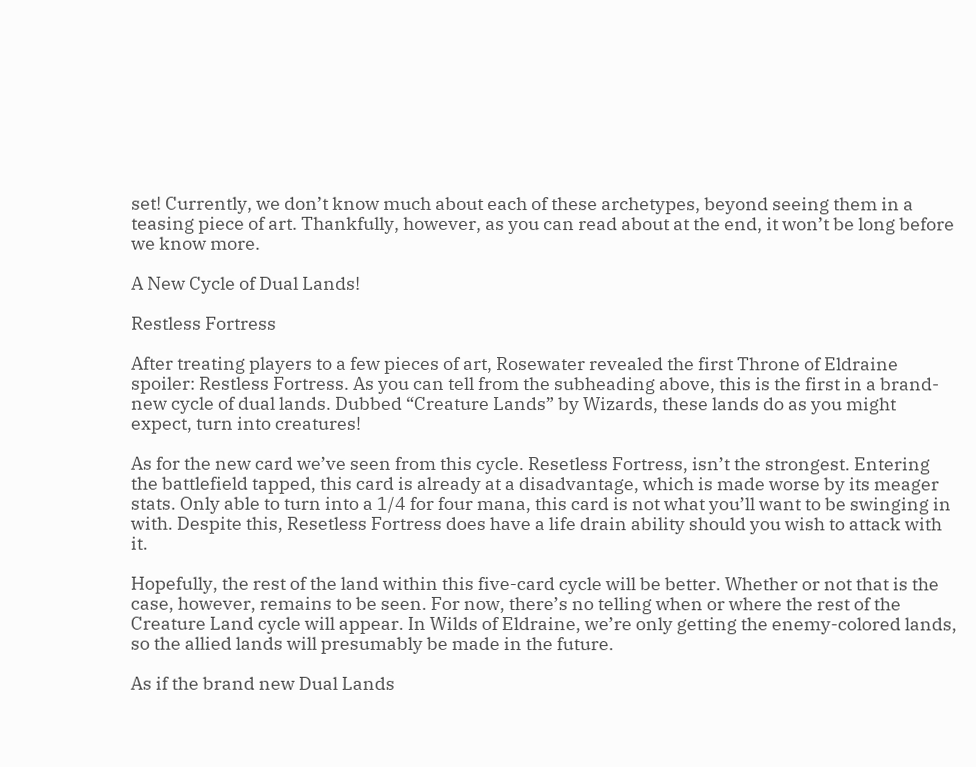set! Currently, we don’t know much about each of these archetypes, beyond seeing them in a teasing piece of art. Thankfully, however, as you can read about at the end, it won’t be long before we know more.

A New Cycle of Dual Lands!

Restless Fortress

After treating players to a few pieces of art, Rosewater revealed the first Throne of Eldraine spoiler: Restless Fortress. As you can tell from the subheading above, this is the first in a brand-new cycle of dual lands. Dubbed “Creature Lands” by Wizards, these lands do as you might expect, turn into creatures!

As for the new card we’ve seen from this cycle. Resetless Fortress, isn’t the strongest. Entering the battlefield tapped, this card is already at a disadvantage, which is made worse by its meager stats. Only able to turn into a 1/4 for four mana, this card is not what you’ll want to be swinging in with. Despite this, Resetless Fortress does have a life drain ability should you wish to attack with it.

Hopefully, the rest of the land within this five-card cycle will be better. Whether or not that is the case, however, remains to be seen. For now, there’s no telling when or where the rest of the Creature Land cycle will appear. In Wilds of Eldraine, we’re only getting the enemy-colored lands, so the allied lands will presumably be made in the future.

As if the brand new Dual Lands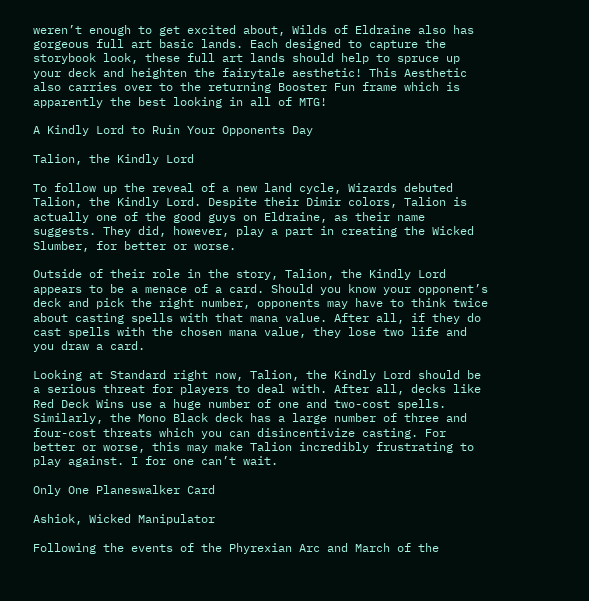weren’t enough to get excited about, Wilds of Eldraine also has gorgeous full art basic lands. Each designed to capture the storybook look, these full art lands should help to spruce up your deck and heighten the fairytale aesthetic! This Aesthetic also carries over to the returning Booster Fun frame which is apparently the best looking in all of MTG!

A Kindly Lord to Ruin Your Opponents Day

Talion, the Kindly Lord

To follow up the reveal of a new land cycle, Wizards debuted Talion, the Kindly Lord. Despite their Dimir colors, Talion is actually one of the good guys on Eldraine, as their name suggests. They did, however, play a part in creating the Wicked Slumber, for better or worse.

Outside of their role in the story, Talion, the Kindly Lord appears to be a menace of a card. Should you know your opponent’s deck and pick the right number, opponents may have to think twice about casting spells with that mana value. After all, if they do cast spells with the chosen mana value, they lose two life and you draw a card.

Looking at Standard right now, Talion, the Kindly Lord should be a serious threat for players to deal with. After all, decks like Red Deck Wins use a huge number of one and two-cost spells. Similarly, the Mono Black deck has a large number of three and four-cost threats which you can disincentivize casting. For better or worse, this may make Talion incredibly frustrating to play against. I for one can’t wait.

Only One Planeswalker Card

Ashiok, Wicked Manipulator

Following the events of the Phyrexian Arc and March of the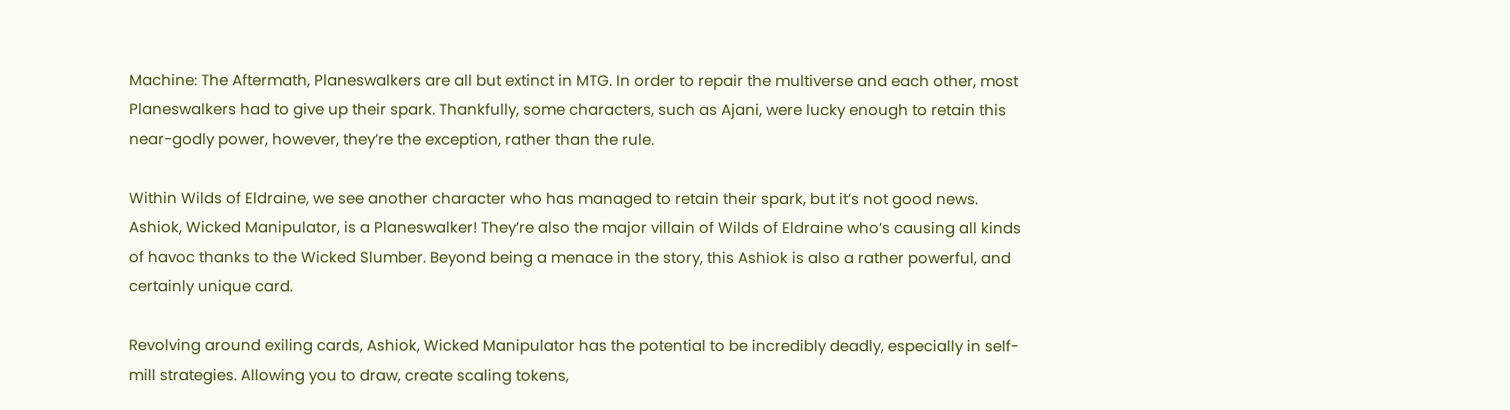Machine: The Aftermath, Planeswalkers are all but extinct in MTG. In order to repair the multiverse and each other, most Planeswalkers had to give up their spark. Thankfully, some characters, such as Ajani, were lucky enough to retain this near-godly power, however, they’re the exception, rather than the rule.

Within Wilds of Eldraine, we see another character who has managed to retain their spark, but it’s not good news. Ashiok, Wicked Manipulator, is a Planeswalker! They’re also the major villain of Wilds of Eldraine who’s causing all kinds of havoc thanks to the Wicked Slumber. Beyond being a menace in the story, this Ashiok is also a rather powerful, and certainly unique card.

Revolving around exiling cards, Ashiok, Wicked Manipulator has the potential to be incredibly deadly, especially in self-mill strategies. Allowing you to draw, create scaling tokens,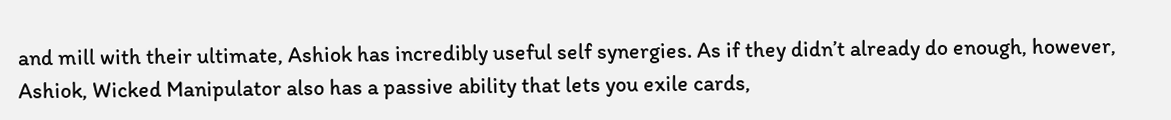and mill with their ultimate, Ashiok has incredibly useful self synergies. As if they didn’t already do enough, however, Ashiok, Wicked Manipulator also has a passive ability that lets you exile cards,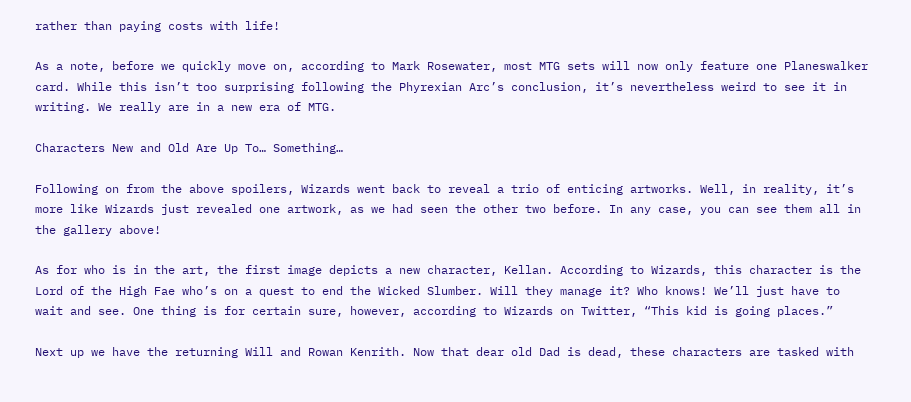rather than paying costs with life!

As a note, before we quickly move on, according to Mark Rosewater, most MTG sets will now only feature one Planeswalker card. While this isn’t too surprising following the Phyrexian Arc’s conclusion, it’s nevertheless weird to see it in writing. We really are in a new era of MTG.

Characters New and Old Are Up To… Something…

Following on from the above spoilers, Wizards went back to reveal a trio of enticing artworks. Well, in reality, it’s more like Wizards just revealed one artwork, as we had seen the other two before. In any case, you can see them all in the gallery above!

As for who is in the art, the first image depicts a new character, Kellan. According to Wizards, this character is the Lord of the High Fae who’s on a quest to end the Wicked Slumber. Will they manage it? Who knows! We’ll just have to wait and see. One thing is for certain sure, however, according to Wizards on Twitter, “This kid is going places.”

Next up we have the returning Will and Rowan Kenrith. Now that dear old Dad is dead, these characters are tasked with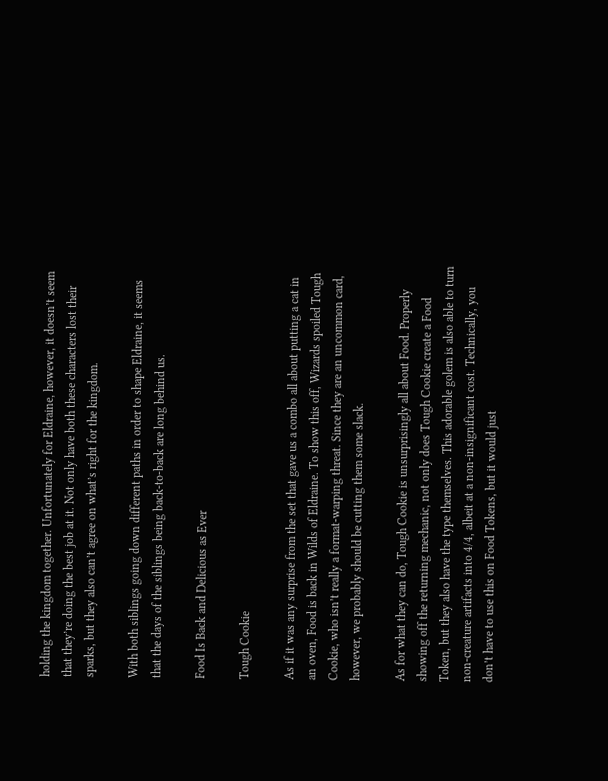holding the kingdom together. Unfortunately for Eldraine, however, it doesn’t seem that they’re doing the best job at it. Not only have both these characters lost their sparks, but they also can’t agree on what’s right for the kingdom.

With both siblings going down different paths in order to shape Eldraine, it seems that the days of the siblings being back-to-back are long behind us.

Food Is Back and Delicious as Ever

Tough Cookie

As if it was any surprise from the set that gave us a combo all about putting a cat in an oven, Food is back in Wilds of Eldraine. To show this off, Wizards spoiled Tough Cookie, who isn’t really a format-warping threat. Since they are an uncommon card, however, we probably should be cutting them some slack.

As for what they can do, Tough Cookie is unsurprisingly all about Food. Properly showing off the returning mechanic, not only does Tough Cookie create a Food Token, but they also have the type themselves. This adorable golem is also able to turn non-creature artifacts into 4/4, albeit at a non-insignificant cost. Technically, you don’t have to use this on Food Tokens, but it would just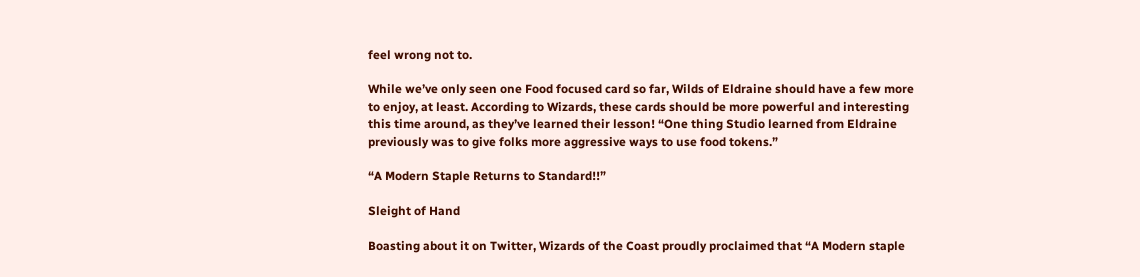feel wrong not to.

While we’ve only seen one Food focused card so far, Wilds of Eldraine should have a few more to enjoy, at least. According to Wizards, these cards should be more powerful and interesting this time around, as they’ve learned their lesson! “One thing Studio learned from Eldraine previously was to give folks more aggressive ways to use food tokens.”

“A Modern Staple Returns to Standard!!”

Sleight of Hand

Boasting about it on Twitter, Wizards of the Coast proudly proclaimed that “A Modern staple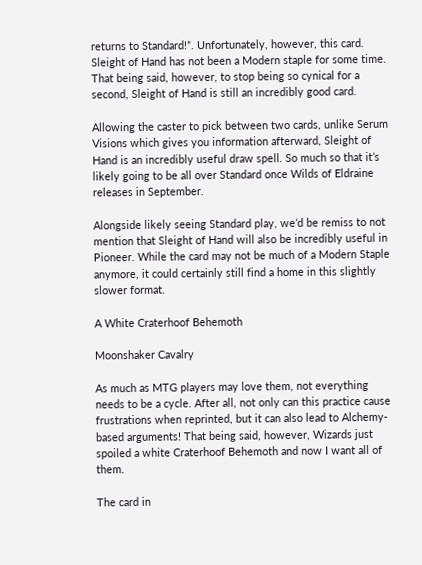returns to Standard!”. Unfortunately, however, this card. Sleight of Hand has not been a Modern staple for some time. That being said, however, to stop being so cynical for a second, Sleight of Hand is still an incredibly good card.

Allowing the caster to pick between two cards, unlike Serum Visions which gives you information afterward, Sleight of Hand is an incredibly useful draw spell. So much so that it’s likely going to be all over Standard once Wilds of Eldraine releases in September.

Alongside likely seeing Standard play, we’d be remiss to not mention that Sleight of Hand will also be incredibly useful in Pioneer. While the card may not be much of a Modern Staple anymore, it could certainly still find a home in this slightly slower format.

A White Craterhoof Behemoth

Moonshaker Cavalry

As much as MTG players may love them, not everything needs to be a cycle. After all, not only can this practice cause frustrations when reprinted, but it can also lead to Alchemy-based arguments! That being said, however, Wizards just spoiled a white Craterhoof Behemoth and now I want all of them.

The card in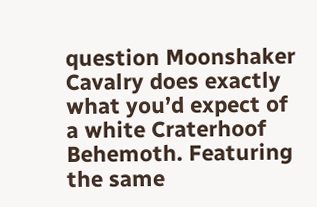question Moonshaker Cavalry does exactly what you’d expect of a white Craterhoof Behemoth. Featuring the same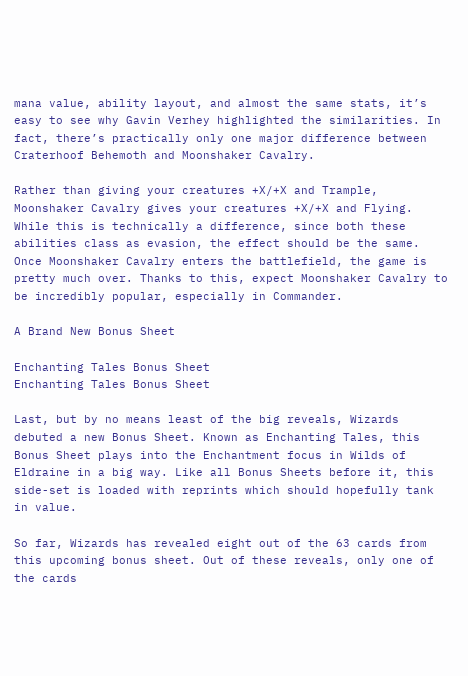mana value, ability layout, and almost the same stats, it’s easy to see why Gavin Verhey highlighted the similarities. In fact, there’s practically only one major difference between Craterhoof Behemoth and Moonshaker Cavalry.

Rather than giving your creatures +X/+X and Trample, Moonshaker Cavalry gives your creatures +X/+X and Flying. While this is technically a difference, since both these abilities class as evasion, the effect should be the same. Once Moonshaker Cavalry enters the battlefield, the game is pretty much over. Thanks to this, expect Moonshaker Cavalry to be incredibly popular, especially in Commander.

A Brand New Bonus Sheet

Enchanting Tales Bonus Sheet
Enchanting Tales Bonus Sheet

Last, but by no means least of the big reveals, Wizards debuted a new Bonus Sheet. Known as Enchanting Tales, this Bonus Sheet plays into the Enchantment focus in Wilds of Eldraine in a big way. Like all Bonus Sheets before it, this side-set is loaded with reprints which should hopefully tank in value.

So far, Wizards has revealed eight out of the 63 cards from this upcoming bonus sheet. Out of these reveals, only one of the cards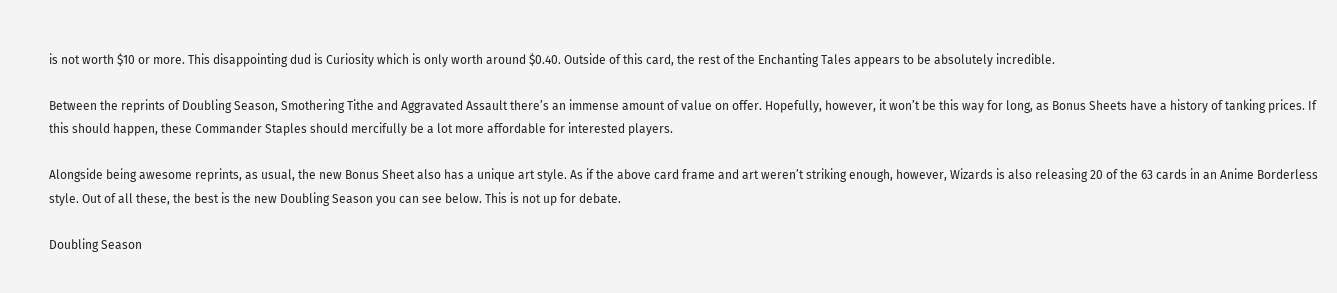is not worth $10 or more. This disappointing dud is Curiosity which is only worth around $0.40. Outside of this card, the rest of the Enchanting Tales appears to be absolutely incredible.

Between the reprints of Doubling Season, Smothering Tithe and Aggravated Assault there’s an immense amount of value on offer. Hopefully, however, it won’t be this way for long, as Bonus Sheets have a history of tanking prices. If this should happen, these Commander Staples should mercifully be a lot more affordable for interested players.

Alongside being awesome reprints, as usual, the new Bonus Sheet also has a unique art style. As if the above card frame and art weren’t striking enough, however, Wizards is also releasing 20 of the 63 cards in an Anime Borderless style. Out of all these, the best is the new Doubling Season you can see below. This is not up for debate.

Doubling Season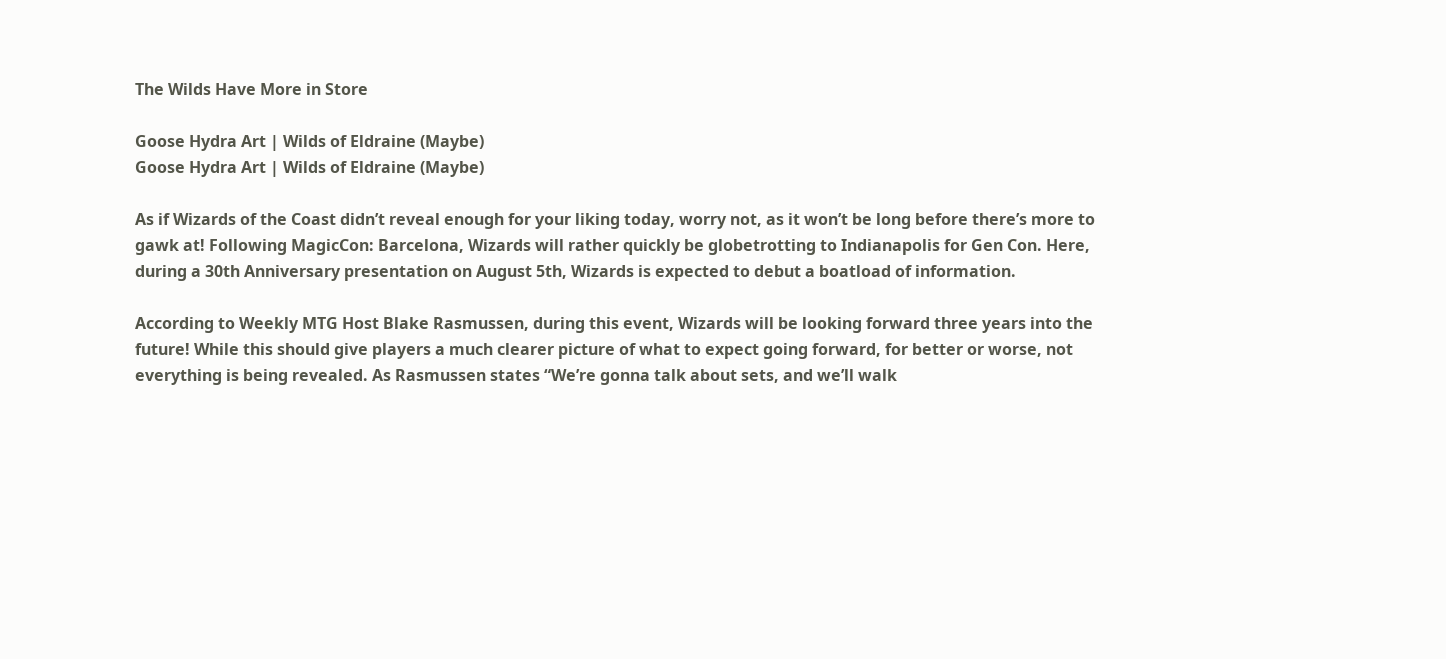The Wilds Have More in Store

Goose Hydra Art | Wilds of Eldraine (Maybe)
Goose Hydra Art | Wilds of Eldraine (Maybe)

As if Wizards of the Coast didn’t reveal enough for your liking today, worry not, as it won’t be long before there’s more to gawk at! Following MagicCon: Barcelona, Wizards will rather quickly be globetrotting to Indianapolis for Gen Con. Here, during a 30th Anniversary presentation on August 5th, Wizards is expected to debut a boatload of information.

According to Weekly MTG Host Blake Rasmussen, during this event, Wizards will be looking forward three years into the future! While this should give players a much clearer picture of what to expect going forward, for better or worse, not everything is being revealed. As Rasmussen states “We’re gonna talk about sets, and we’ll walk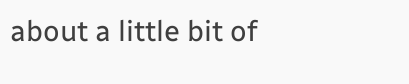about a little bit of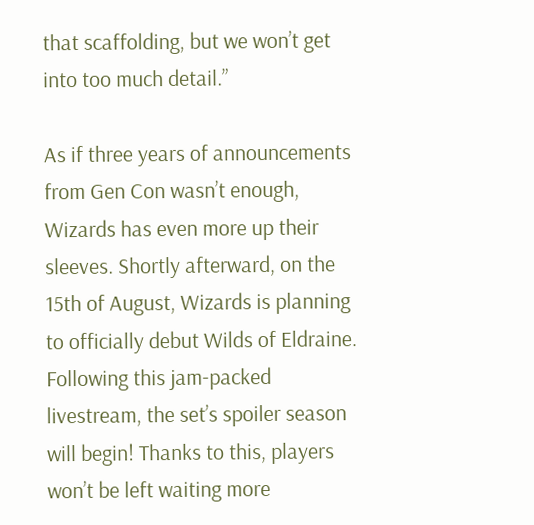that scaffolding, but we won’t get into too much detail.”

As if three years of announcements from Gen Con wasn’t enough, Wizards has even more up their sleeves. Shortly afterward, on the 15th of August, Wizards is planning to officially debut Wilds of Eldraine. Following this jam-packed livestream, the set’s spoiler season will begin! Thanks to this, players won’t be left waiting more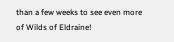than a few weeks to see even more of Wilds of Eldraine!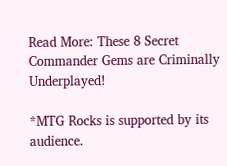Read More: These 8 Secret Commander Gems are Criminally Underplayed!

*MTG Rocks is supported by its audience.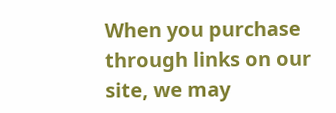When you purchase through links on our site, we may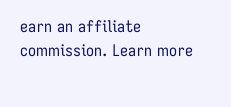earn an affiliate commission. Learn more